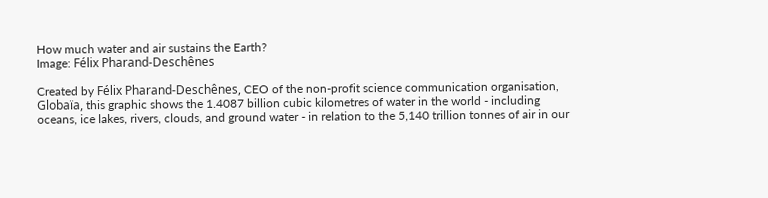How much water and air sustains the Earth?
Image: Félix Pharand-Deschênes

Created by Félix Pharand-Deschênes, CEO of the non-profit science communication organisation, Globaïa, this graphic shows the 1.4087 billion cubic kilometres of water in the world - including oceans, ice lakes, rivers, clouds, and ground water - in relation to the 5,140 trillion tonnes of air in our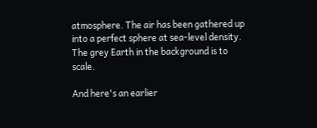atmosphere. The air has been gathered up into a perfect sphere at sea-level density. The grey Earth in the background is to scale.

And here's an earlier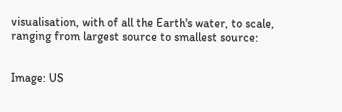visualisation, with of all the Earth's water, to scale, ranging from largest source to smallest source:


Image: US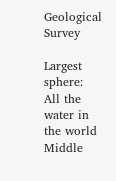Geological Survey

Largest sphere: All the water in the world
Middle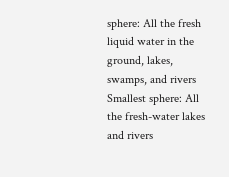sphere: All the fresh liquid water in the ground, lakes, swamps, and rivers
Smallest sphere: All the fresh-water lakes and rivers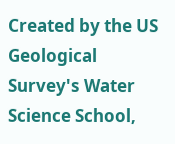Created by the US Geological Survey's Water Science School,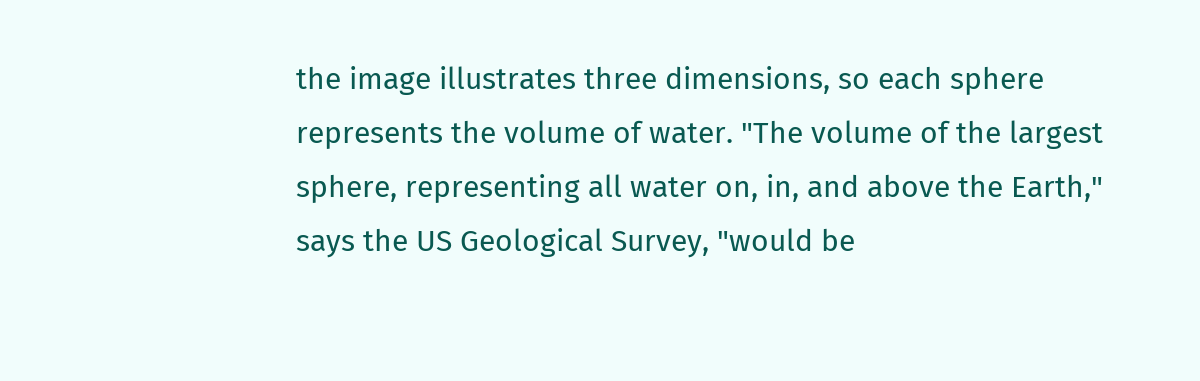the image illustrates three dimensions, so each sphere represents the volume of water. "The volume of the largest sphere, representing all water on, in, and above the Earth," says the US Geological Survey, "would be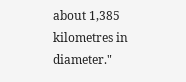about 1,385 kilometres in diameter."